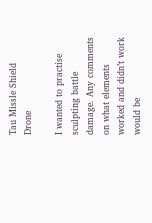Tau Missle Shield Drone

I wanted to practise sculpting battle damage. Any comments on what elements worked and didn’t work would be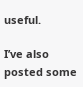useful.

I’ve also posted some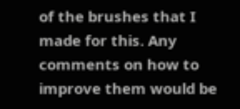of the brushes that I made for this. Any comments on how to improve them would be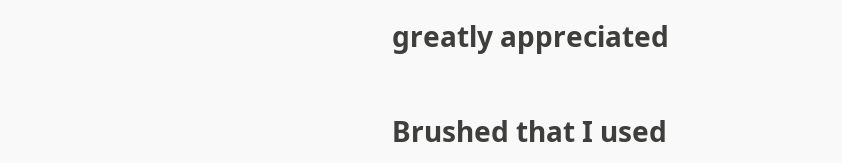greatly appreciated


Brushed that I used